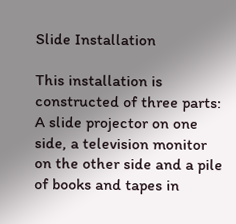Slide Installation

This installation is constructed of three parts: A slide projector on one side, a television monitor on the other side and a pile of books and tapes in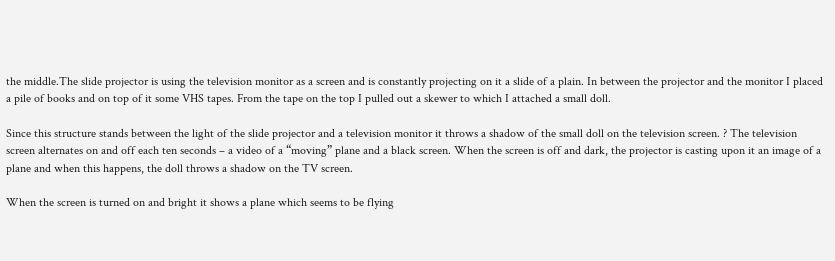the middle.The slide projector is using the television monitor as a screen and is constantly projecting on it a slide of a plain. In between the projector and the monitor I placed a pile of books and on top of it some VHS tapes. From the tape on the top I pulled out a skewer to which I attached a small doll.

Since this structure stands between the light of the slide projector and a television monitor it throws a shadow of the small doll on the television screen. ? The television screen alternates on and off each ten seconds – a video of a “moving” plane and a black screen. When the screen is off and dark, the projector is casting upon it an image of a plane and when this happens, the doll throws a shadow on the TV screen.

When the screen is turned on and bright it shows a plane which seems to be flying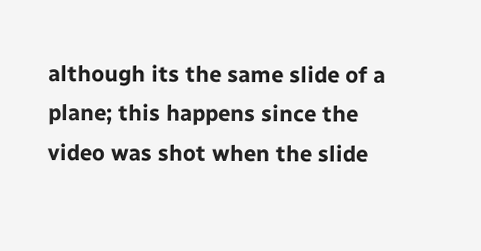although its the same slide of a plane; this happens since the video was shot when the slide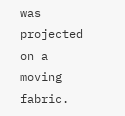was projected on a moving fabric.